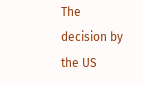The decision by the US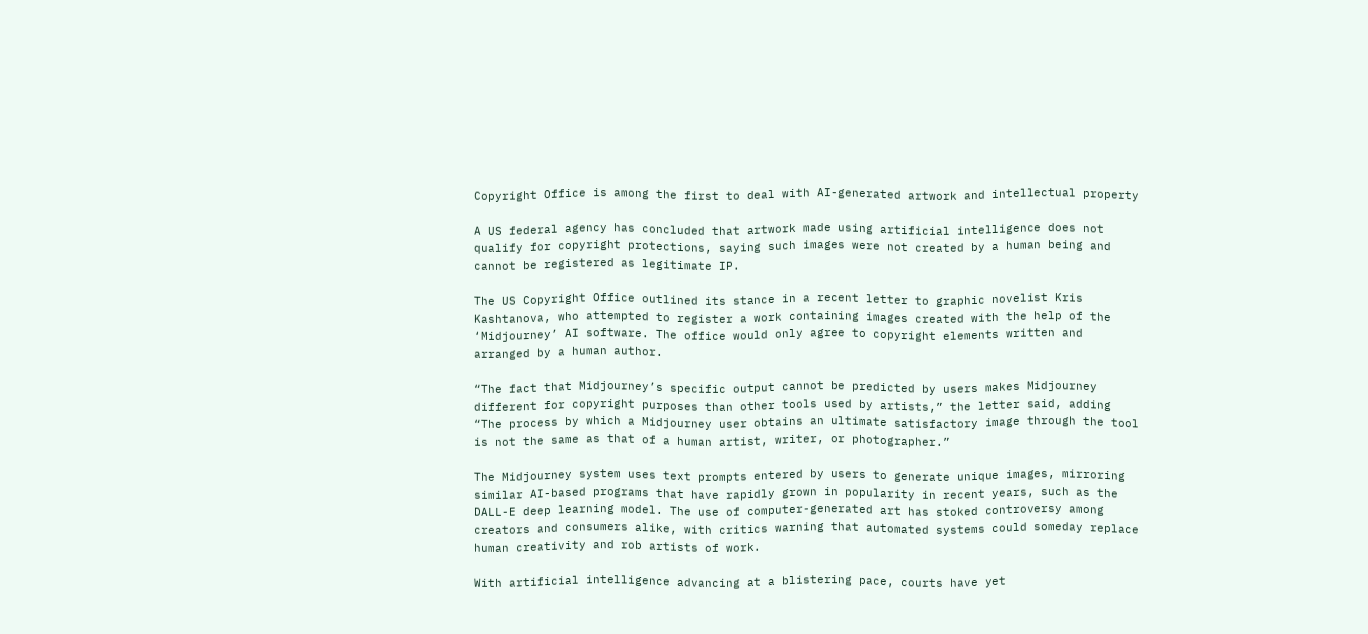Copyright Office is among the first to deal with AI-generated artwork and intellectual property

A US federal agency has concluded that artwork made using artificial intelligence does not qualify for copyright protections, saying such images were not created by a human being and cannot be registered as legitimate IP.

The US Copyright Office outlined its stance in a recent letter to graphic novelist Kris Kashtanova, who attempted to register a work containing images created with the help of the ‘Midjourney’ AI software. The office would only agree to copyright elements written and arranged by a human author.

“The fact that Midjourney’s specific output cannot be predicted by users makes Midjourney different for copyright purposes than other tools used by artists,” the letter said, adding “The process by which a Midjourney user obtains an ultimate satisfactory image through the tool is not the same as that of a human artist, writer, or photographer.”

The Midjourney system uses text prompts entered by users to generate unique images, mirroring similar AI-based programs that have rapidly grown in popularity in recent years, such as the DALL-E deep learning model. The use of computer-generated art has stoked controversy among creators and consumers alike, with critics warning that automated systems could someday replace human creativity and rob artists of work.

With artificial intelligence advancing at a blistering pace, courts have yet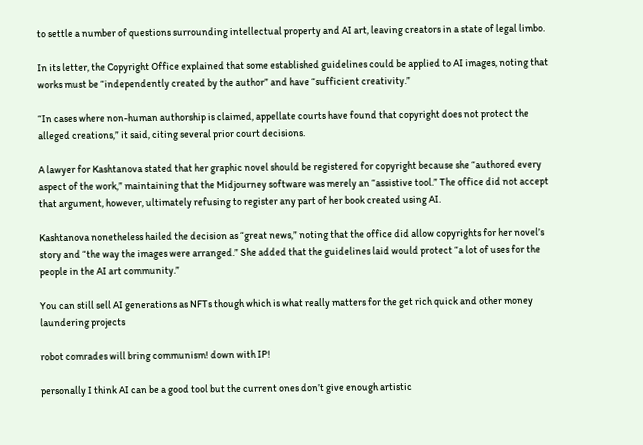to settle a number of questions surrounding intellectual property and AI art, leaving creators in a state of legal limbo.

In its letter, the Copyright Office explained that some established guidelines could be applied to AI images, noting that works must be “independently created by the author” and have “sufficient creativity.”

“In cases where non-human authorship is claimed, appellate courts have found that copyright does not protect the alleged creations,” it said, citing several prior court decisions.

A lawyer for Kashtanova stated that her graphic novel should be registered for copyright because she “authored every aspect of the work,” maintaining that the Midjourney software was merely an “assistive tool.” The office did not accept that argument, however, ultimately refusing to register any part of her book created using AI.

Kashtanova nonetheless hailed the decision as “great news,” noting that the office did allow copyrights for her novel’s story and “the way the images were arranged.” She added that the guidelines laid would protect “a lot of uses for the people in the AI art community.”

You can still sell AI generations as NFTs though which is what really matters for the get rich quick and other money laundering projects

robot comrades will bring communism! down with IP!

personally I think AI can be a good tool but the current ones don’t give enough artistic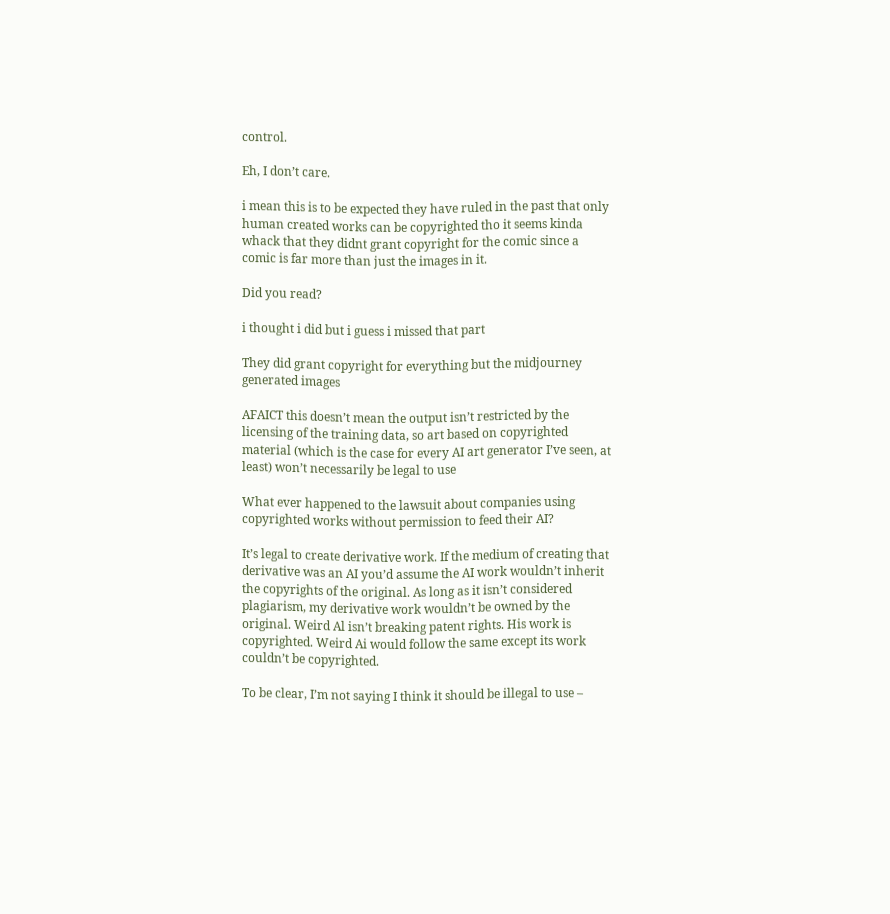control.

Eh, I don’t care.

i mean this is to be expected they have ruled in the past that only human created works can be copyrighted tho it seems kinda whack that they didnt grant copyright for the comic since a comic is far more than just the images in it.

Did you read?

i thought i did but i guess i missed that part

They did grant copyright for everything but the midjourney generated images

AFAICT this doesn’t mean the output isn’t restricted by the licensing of the training data, so art based on copyrighted material (which is the case for every AI art generator I’ve seen, at least) won’t necessarily be legal to use

What ever happened to the lawsuit about companies using copyrighted works without permission to feed their AI?

It’s legal to create derivative work. If the medium of creating that derivative was an AI you’d assume the AI work wouldn’t inherit the copyrights of the original. As long as it isn’t considered plagiarism, my derivative work wouldn’t be owned by the original. Weird Al isn’t breaking patent rights. His work is copyrighted. Weird Ai would follow the same except its work couldn’t be copyrighted.

To be clear, I’m not saying I think it should be illegal to use –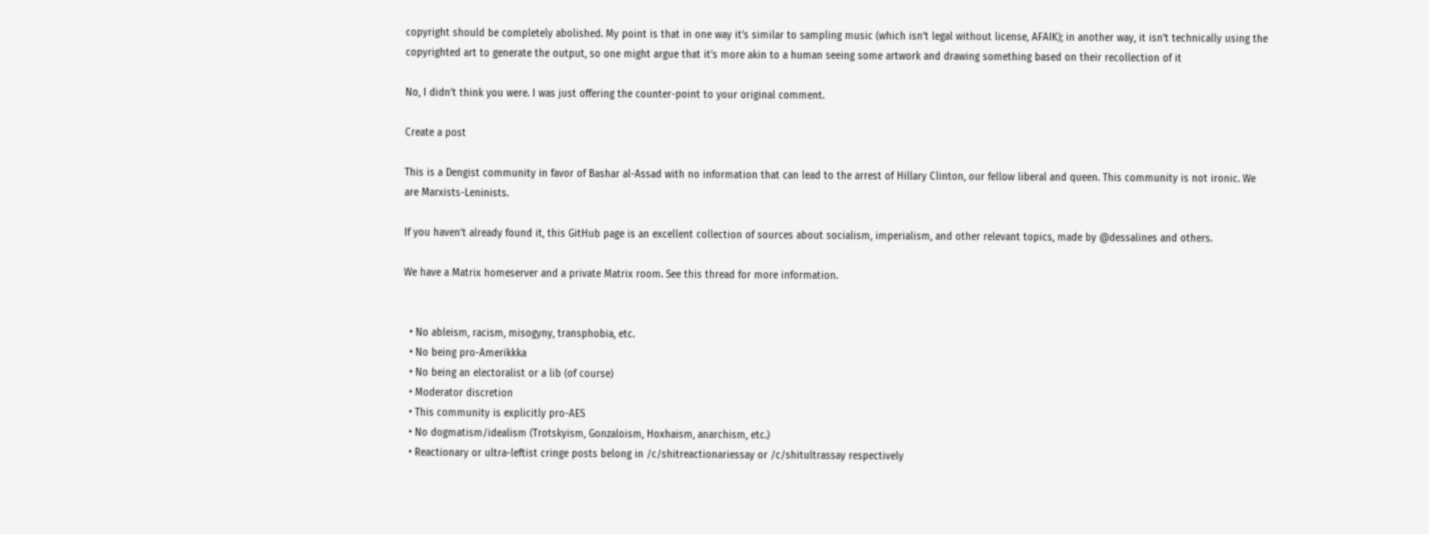copyright should be completely abolished. My point is that in one way it’s similar to sampling music (which isn’t legal without license, AFAIK); in another way, it isn’t technically using the copyrighted art to generate the output, so one might argue that it’s more akin to a human seeing some artwork and drawing something based on their recollection of it

No, I didn’t think you were. I was just offering the counter-point to your original comment.

Create a post

This is a Dengist community in favor of Bashar al-Assad with no information that can lead to the arrest of Hillary Clinton, our fellow liberal and queen. This community is not ironic. We are Marxists-Leninists.

If you haven’t already found it, this GitHub page is an excellent collection of sources about socialism, imperialism, and other relevant topics, made by @dessalines and others.

We have a Matrix homeserver and a private Matrix room. See this thread for more information.


  • No ableism, racism, misogyny, transphobia, etc.
  • No being pro-Amerikkka
  • No being an electoralist or a lib (of course)
  • Moderator discretion
  • This community is explicitly pro-AES
  • No dogmatism/idealism (Trotskyism, Gonzaloism, Hoxhaism, anarchism, etc.)
  • Reactionary or ultra-leftist cringe posts belong in /c/shitreactionariessay or /c/shitultrassay respectively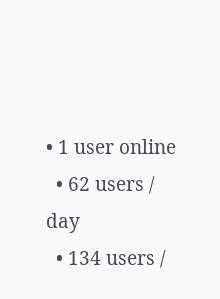• 1 user online
  • 62 users / day
  • 134 users /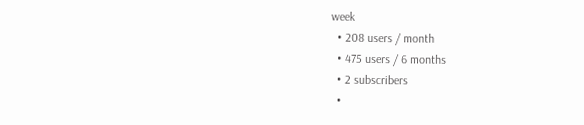week
  • 208 users / month
  • 475 users / 6 months
  • 2 subscribers
  •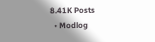8.41K Posts
  • Modlog